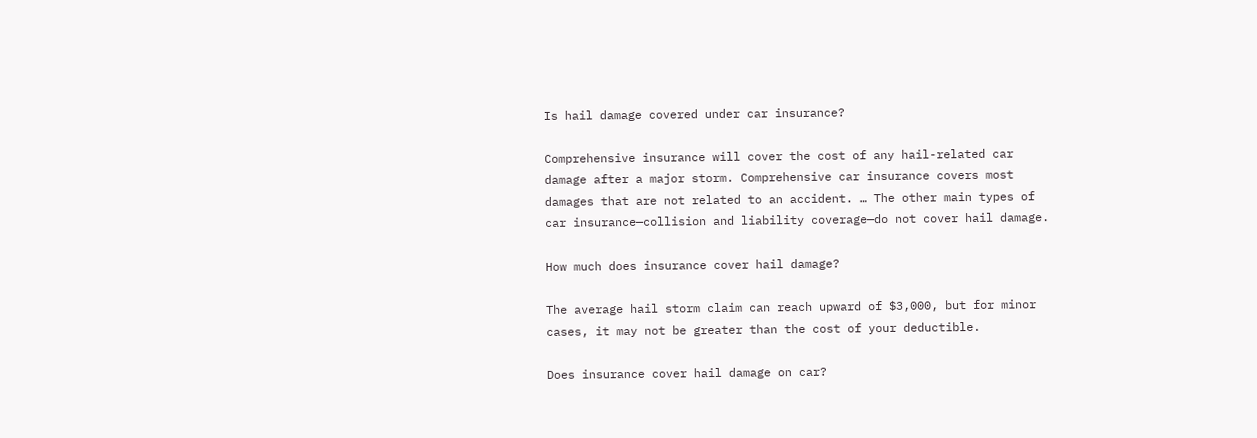Is hail damage covered under car insurance?

Comprehensive insurance will cover the cost of any hail-related car damage after a major storm. Comprehensive car insurance covers most damages that are not related to an accident. … The other main types of car insurance—collision and liability coverage—do not cover hail damage.

How much does insurance cover hail damage?

The average hail storm claim can reach upward of $3,000, but for minor cases, it may not be greater than the cost of your deductible.

Does insurance cover hail damage on car?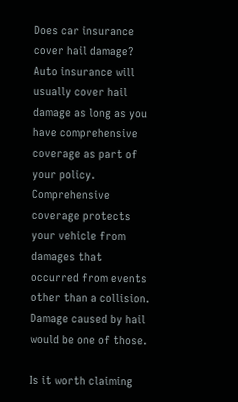Does car insurance cover hail damage? Auto insurance will usually cover hail damage as long as you have comprehensive coverage as part of your policy. Comprehensive coverage protects your vehicle from damages that occurred from events other than a collision. Damage caused by hail would be one of those.

Is it worth claiming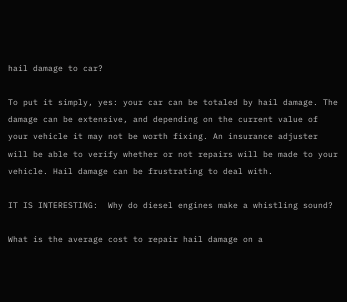hail damage to car?

To put it simply, yes: your car can be totaled by hail damage. The damage can be extensive, and depending on the current value of your vehicle it may not be worth fixing. An insurance adjuster will be able to verify whether or not repairs will be made to your vehicle. Hail damage can be frustrating to deal with.

IT IS INTERESTING:  Why do diesel engines make a whistling sound?

What is the average cost to repair hail damage on a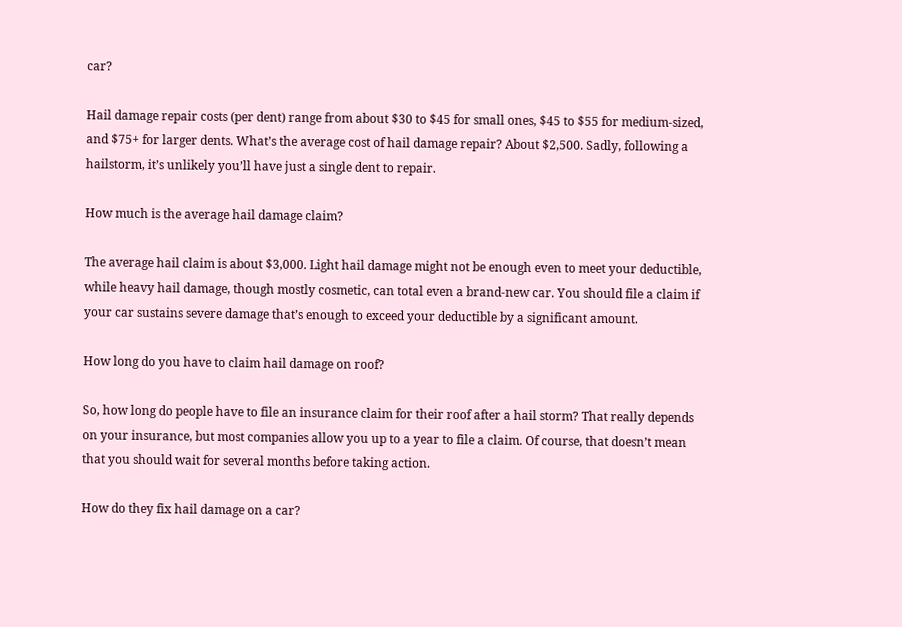car?

Hail damage repair costs (per dent) range from about $30 to $45 for small ones, $45 to $55 for medium-sized, and $75+ for larger dents. What’s the average cost of hail damage repair? About $2,500. Sadly, following a hailstorm, it’s unlikely you’ll have just a single dent to repair.

How much is the average hail damage claim?

The average hail claim is about $3,000. Light hail damage might not be enough even to meet your deductible, while heavy hail damage, though mostly cosmetic, can total even a brand-new car. You should file a claim if your car sustains severe damage that’s enough to exceed your deductible by a significant amount.

How long do you have to claim hail damage on roof?

So, how long do people have to file an insurance claim for their roof after a hail storm? That really depends on your insurance, but most companies allow you up to a year to file a claim. Of course, that doesn’t mean that you should wait for several months before taking action.

How do they fix hail damage on a car?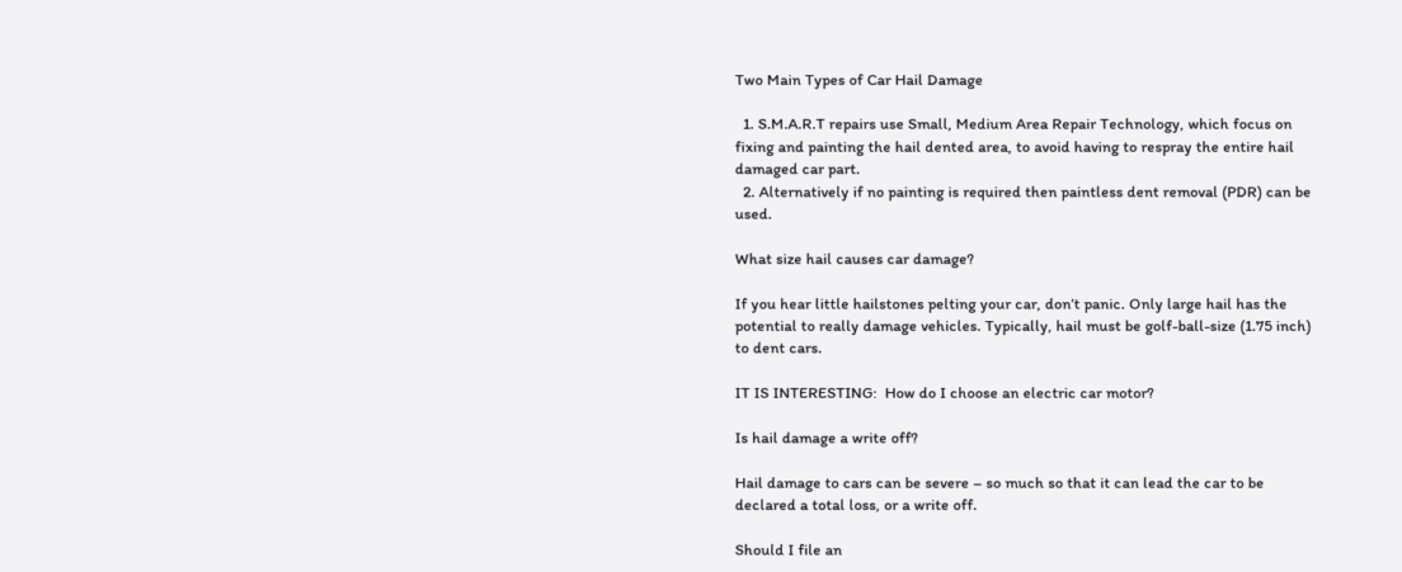Two Main Types of Car Hail Damage

  1. S.M.A.R.T repairs use Small, Medium Area Repair Technology, which focus on fixing and painting the hail dented area, to avoid having to respray the entire hail damaged car part.
  2. Alternatively if no painting is required then paintless dent removal (PDR) can be used.

What size hail causes car damage?

If you hear little hailstones pelting your car, don’t panic. Only large hail has the potential to really damage vehicles. Typically, hail must be golf-ball-size (1.75 inch) to dent cars.

IT IS INTERESTING:  How do I choose an electric car motor?

Is hail damage a write off?

Hail damage to cars can be severe – so much so that it can lead the car to be declared a total loss, or a write off.

Should I file an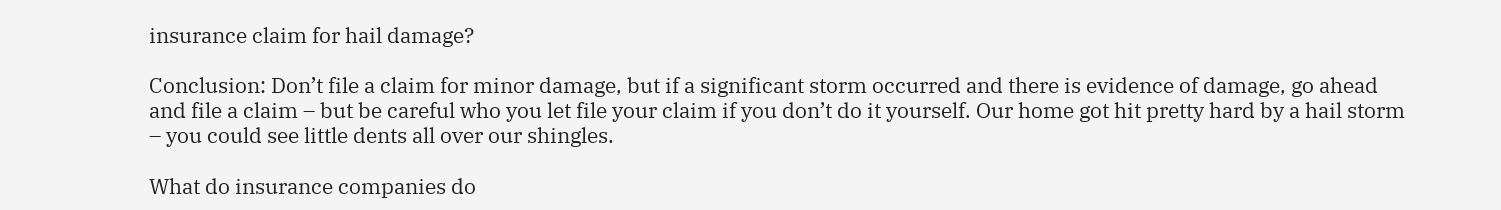insurance claim for hail damage?

Conclusion: Don’t file a claim for minor damage, but if a significant storm occurred and there is evidence of damage, go ahead and file a claim – but be careful who you let file your claim if you don’t do it yourself. Our home got hit pretty hard by a hail storm – you could see little dents all over our shingles.

What do insurance companies do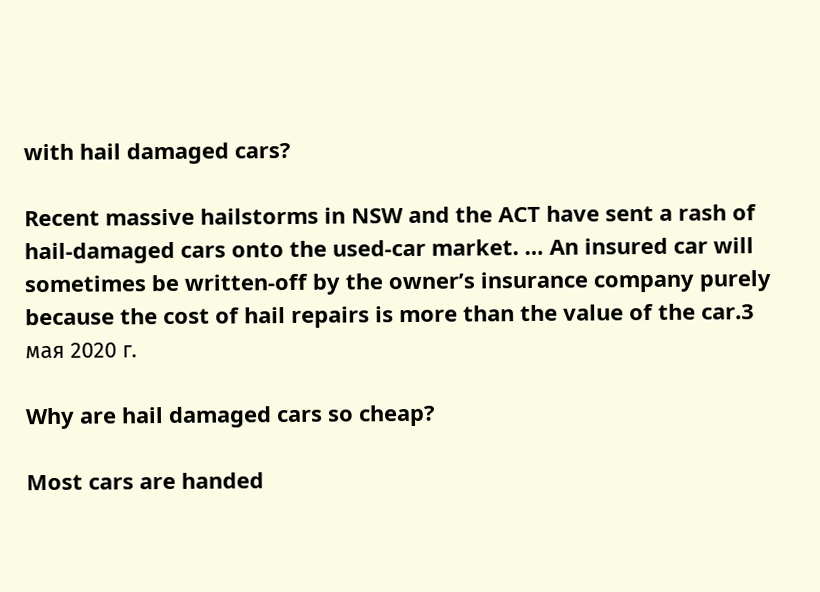with hail damaged cars?

Recent massive hailstorms in NSW and the ACT have sent a rash of hail-damaged cars onto the used-car market. … An insured car will sometimes be written-off by the owner’s insurance company purely because the cost of hail repairs is more than the value of the car.3 мая 2020 г.

Why are hail damaged cars so cheap?

Most cars are handed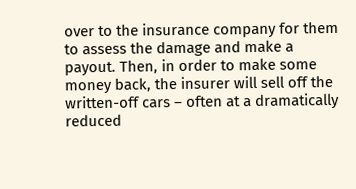over to the insurance company for them to assess the damage and make a payout. Then, in order to make some money back, the insurer will sell off the written-off cars – often at a dramatically reduced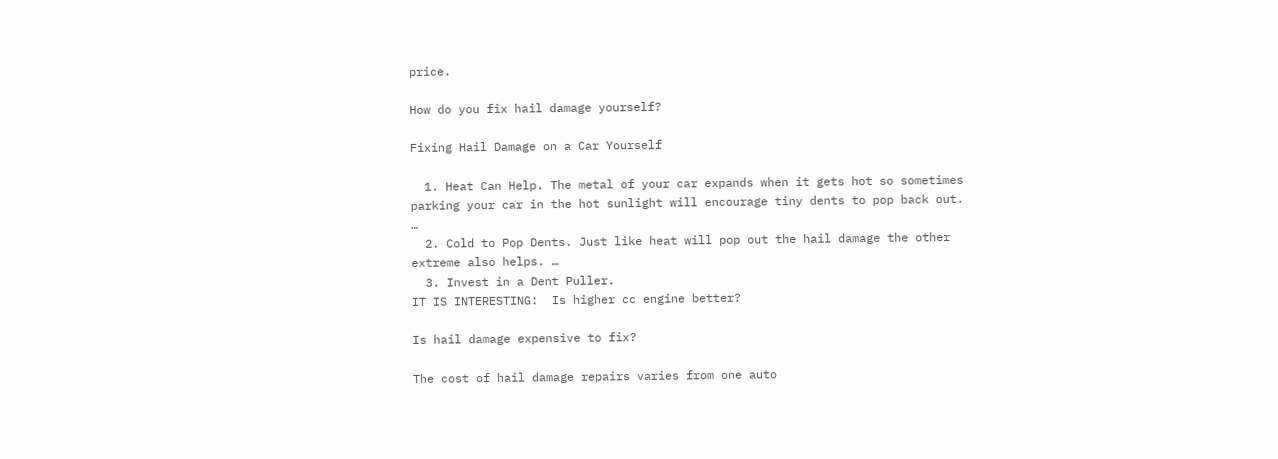price.

How do you fix hail damage yourself?

Fixing Hail Damage on a Car Yourself

  1. Heat Can Help. The metal of your car expands when it gets hot so sometimes parking your car in the hot sunlight will encourage tiny dents to pop back out. …
  2. Cold to Pop Dents. Just like heat will pop out the hail damage the other extreme also helps. …
  3. Invest in a Dent Puller.
IT IS INTERESTING:  Is higher cc engine better?

Is hail damage expensive to fix?

The cost of hail damage repairs varies from one auto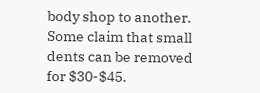body shop to another. Some claim that small dents can be removed for $30-$45.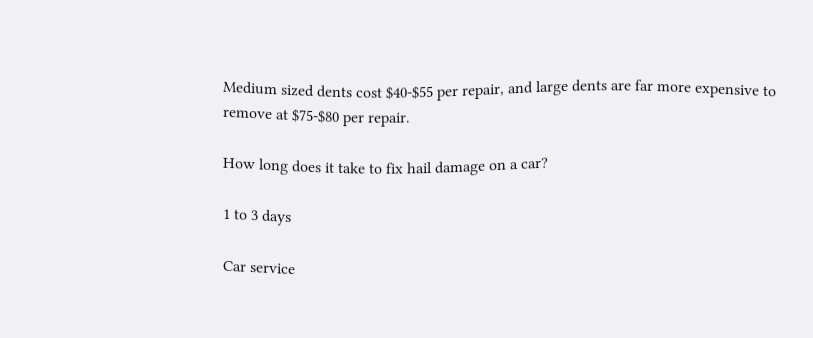Medium sized dents cost $40-$55 per repair, and large dents are far more expensive to remove at $75-$80 per repair.

How long does it take to fix hail damage on a car?

1 to 3 days

Car service